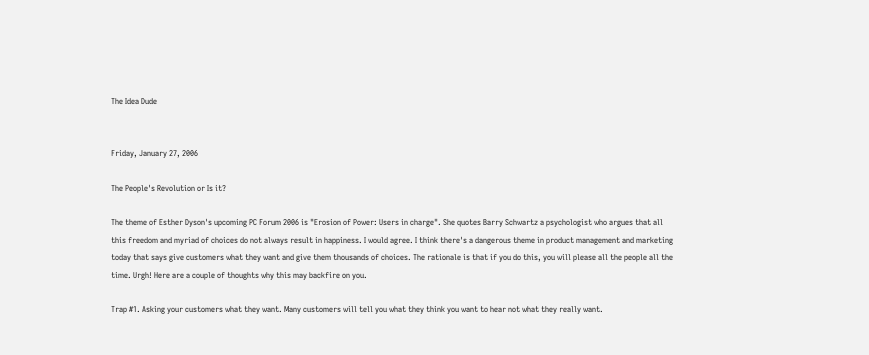The Idea Dude


Friday, January 27, 2006

The People's Revolution or Is it?

The theme of Esther Dyson's upcoming PC Forum 2006 is "Erosion of Power: Users in charge". She quotes Barry Schwartz a psychologist who argues that all this freedom and myriad of choices do not always result in happiness. I would agree. I think there's a dangerous theme in product management and marketing today that says give customers what they want and give them thousands of choices. The rationale is that if you do this, you will please all the people all the time. Urgh! Here are a couple of thoughts why this may backfire on you.

Trap #1. Asking your customers what they want. Many customers will tell you what they think you want to hear not what they really want.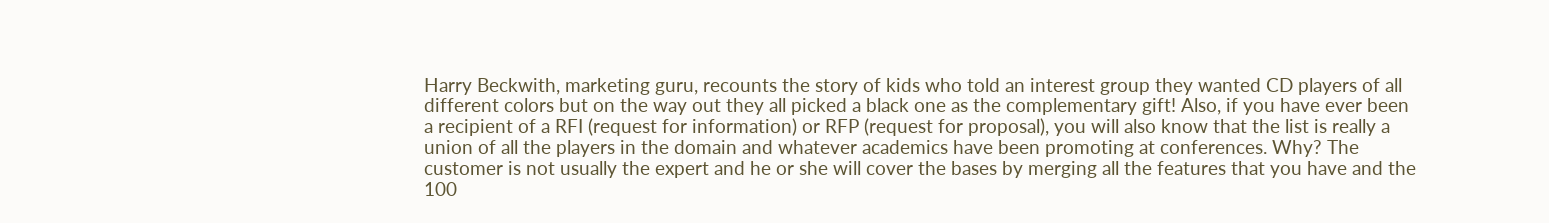Harry Beckwith, marketing guru, recounts the story of kids who told an interest group they wanted CD players of all different colors but on the way out they all picked a black one as the complementary gift! Also, if you have ever been a recipient of a RFI (request for information) or RFP (request for proposal), you will also know that the list is really a union of all the players in the domain and whatever academics have been promoting at conferences. Why? The customer is not usually the expert and he or she will cover the bases by merging all the features that you have and the 100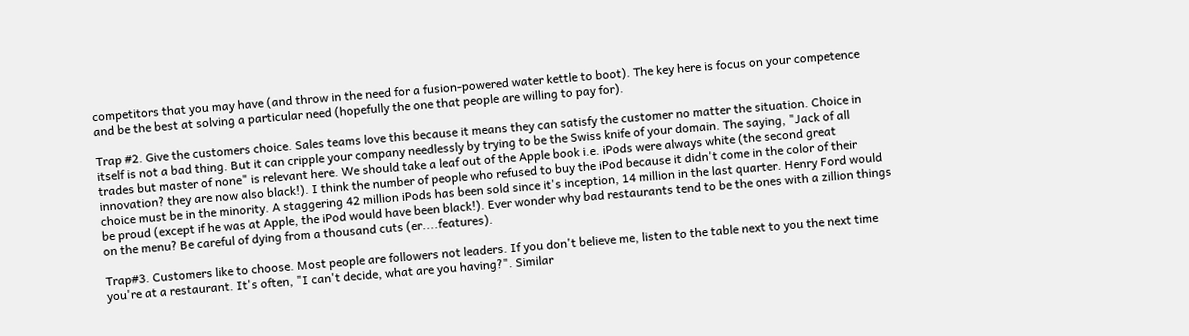competitors that you may have (and throw in the need for a fusion-powered water kettle to boot). The key here is focus on your competence and be the best at solving a particular need (hopefully the one that people are willing to pay for).

Trap #2. Give the customers choice. Sales teams love this because it means they can satisfy the customer no matter the situation. Choice in itself is not a bad thing. But it can cripple your company needlessly by trying to be the Swiss knife of your domain. The saying, "Jack of all trades but master of none" is relevant here. We should take a leaf out of the Apple book i.e. iPods were always white (the second great innovation? they are now also black!). I think the number of people who refused to buy the iPod because it didn't come in the color of their choice must be in the minority. A staggering 42 million iPods has been sold since it's inception, 14 million in the last quarter. Henry Ford would be proud (except if he was at Apple, the iPod would have been black!). Ever wonder why bad restaurants tend to be the ones with a zillion things on the menu? Be careful of dying from a thousand cuts (er....features).

Trap#3. Customers like to choose. Most people are followers not leaders. If you don't believe me, listen to the table next to you the next time you're at a restaurant. It's often, "I can't decide, what are you having?". Similar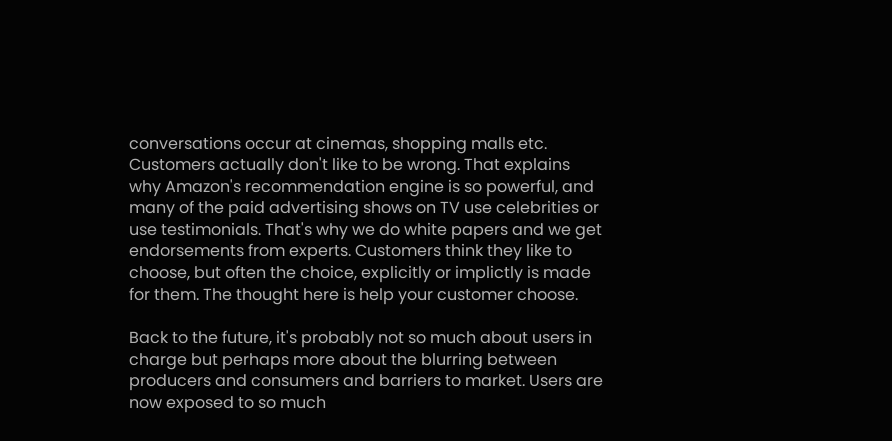conversations occur at cinemas, shopping malls etc. Customers actually don't like to be wrong. That explains why Amazon's recommendation engine is so powerful, and many of the paid advertising shows on TV use celebrities or use testimonials. That's why we do white papers and we get endorsements from experts. Customers think they like to choose, but often the choice, explicitly or implictly is made for them. The thought here is help your customer choose.

Back to the future, it's probably not so much about users in charge but perhaps more about the blurring between producers and consumers and barriers to market. Users are now exposed to so much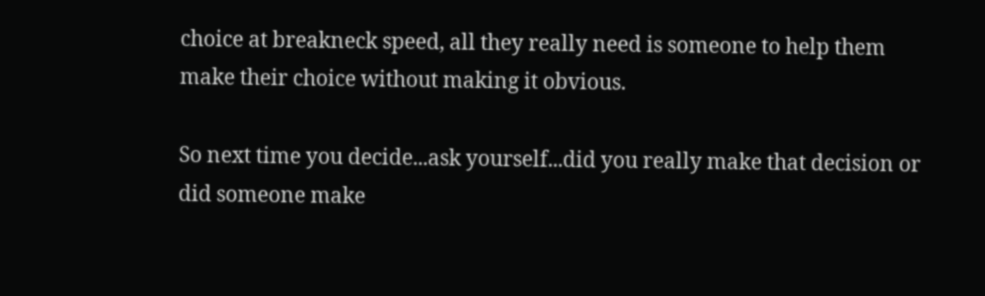choice at breakneck speed, all they really need is someone to help them make their choice without making it obvious.

So next time you decide...ask yourself...did you really make that decision or did someone make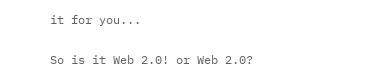it for you...

So is it Web 2.0! or Web 2.0?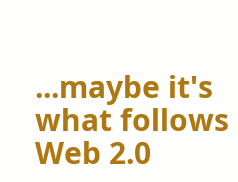...maybe it's what follows Web 2.0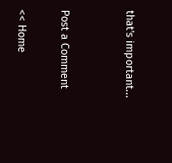that's important...


Post a Comment

<< Home